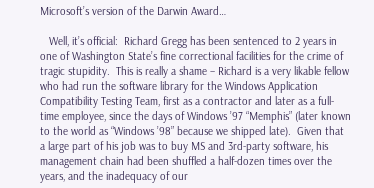Microsoft’s version of the Darwin Award…

   Well, it’s official:  Richard Gregg has been sentenced to 2 years in one of Washington State’s fine correctional facilities for the crime of tragic stupidity.  This is really a shame – Richard is a very likable fellow who had run the software library for the Windows Application Compatibility Testing Team, first as a contractor and later as a full-time employee, since the days of Windows ’97 “Memphis” (later known to the world as “Windows ’98” because we shipped late).  Given that a large part of his job was to buy MS and 3rd-party software, his management chain had been shuffled a half-dozen times over the years, and the inadequacy of our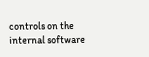controls on the internal software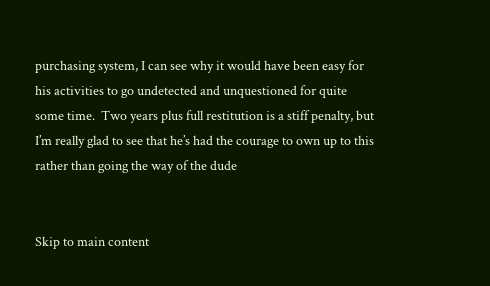purchasing system, I can see why it would have been easy for his activities to go undetected and unquestioned for quite some time.  Two years plus full restitution is a stiff penalty, but I’m really glad to see that he’s had the courage to own up to this rather than going the way of the dude


Skip to main content